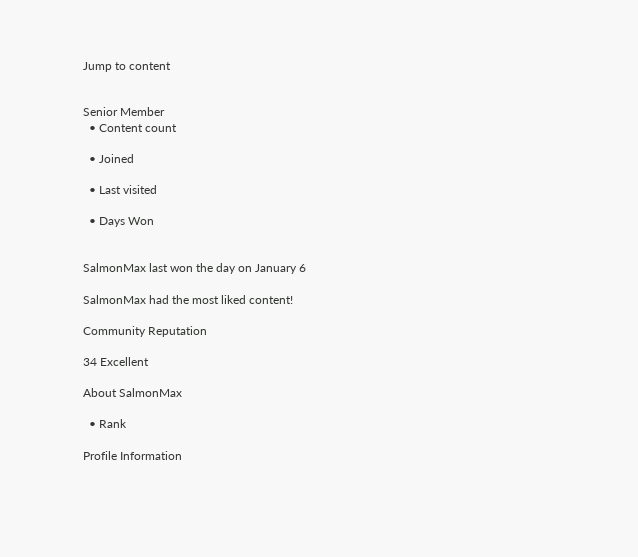Jump to content


Senior Member
  • Content count

  • Joined

  • Last visited

  • Days Won


SalmonMax last won the day on January 6

SalmonMax had the most liked content!

Community Reputation

34 Excellent

About SalmonMax

  • Rank

Profile Information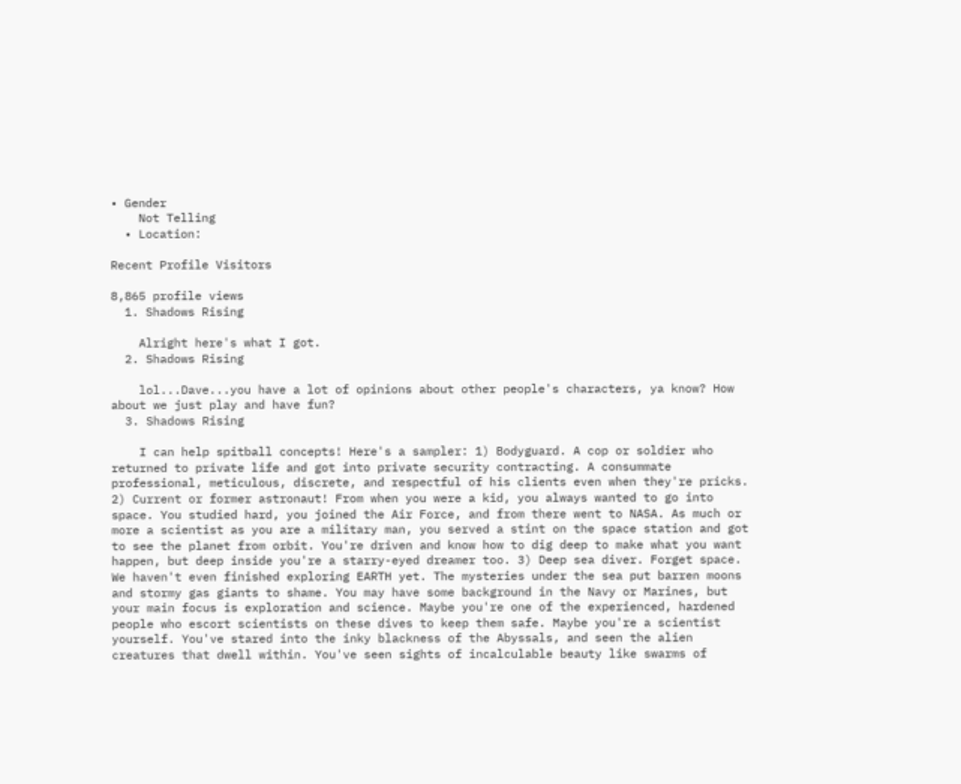• Gender
    Not Telling
  • Location:

Recent Profile Visitors

8,865 profile views
  1. Shadows Rising

    Alright here's what I got.
  2. Shadows Rising

    lol...Dave...you have a lot of opinions about other people's characters, ya know? How about we just play and have fun?
  3. Shadows Rising

    I can help spitball concepts! Here's a sampler: 1) Bodyguard. A cop or soldier who returned to private life and got into private security contracting. A consummate professional, meticulous, discrete, and respectful of his clients even when they're pricks. 2) Current or former astronaut! From when you were a kid, you always wanted to go into space. You studied hard, you joined the Air Force, and from there went to NASA. As much or more a scientist as you are a military man, you served a stint on the space station and got to see the planet from orbit. You're driven and know how to dig deep to make what you want happen, but deep inside you're a starry-eyed dreamer too. 3) Deep sea diver. Forget space. We haven't even finished exploring EARTH yet. The mysteries under the sea put barren moons and stormy gas giants to shame. You may have some background in the Navy or Marines, but your main focus is exploration and science. Maybe you're one of the experienced, hardened people who escort scientists on these dives to keep them safe. Maybe you're a scientist yourself. You've stared into the inky blackness of the Abyssals, and seen the alien creatures that dwell within. You've seen sights of incalculable beauty like swarms of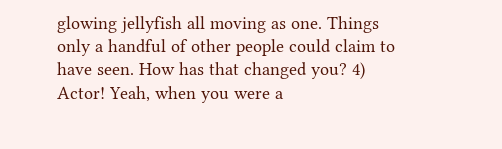glowing jellyfish all moving as one. Things only a handful of other people could claim to have seen. How has that changed you? 4) Actor! Yeah, when you were a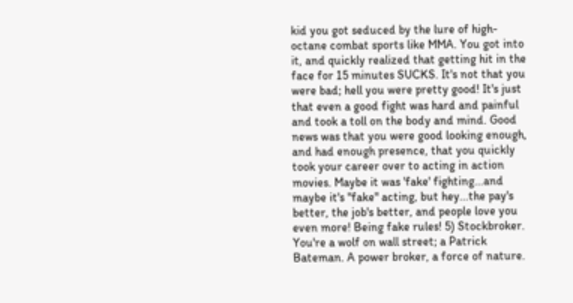kid you got seduced by the lure of high-octane combat sports like MMA. You got into it, and quickly realized that getting hit in the face for 15 minutes SUCKS. It's not that you were bad; hell you were pretty good! It's just that even a good fight was hard and painful and took a toll on the body and mind. Good news was that you were good looking enough, and had enough presence, that you quickly took your career over to acting in action movies. Maybe it was 'fake' fighting...and maybe it's "fake" acting, but hey...the pay's better, the job's better, and people love you even more! Being fake rules! 5) Stockbroker. You're a wolf on wall street; a Patrick Bateman. A power broker, a force of nature.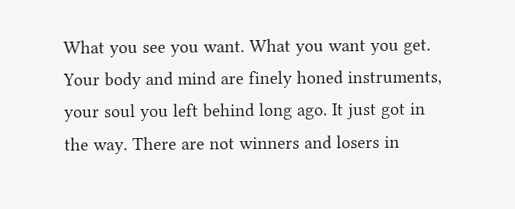What you see you want. What you want you get. Your body and mind are finely honed instruments, your soul you left behind long ago. It just got in the way. There are not winners and losers in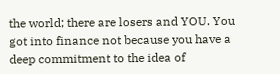the world; there are losers and YOU. You got into finance not because you have a deep commitment to the idea of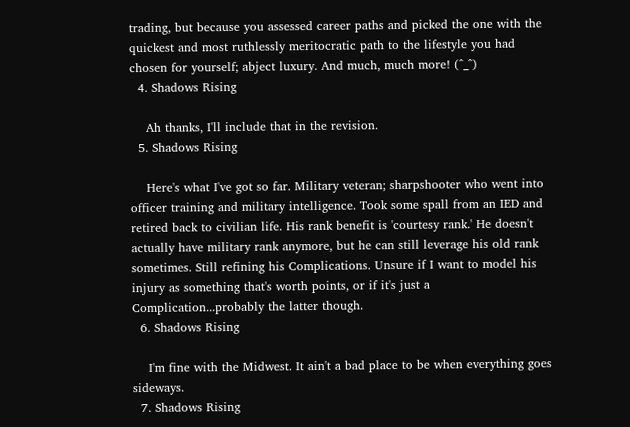trading, but because you assessed career paths and picked the one with the quickest and most ruthlessly meritocratic path to the lifestyle you had chosen for yourself; abject luxury. And much, much more! (^_^)
  4. Shadows Rising

    Ah thanks, I'll include that in the revision.
  5. Shadows Rising

    Here's what I've got so far. Military veteran; sharpshooter who went into officer training and military intelligence. Took some spall from an IED and retired back to civilian life. His rank benefit is 'courtesy rank.' He doesn't actually have military rank anymore, but he can still leverage his old rank sometimes. Still refining his Complications. Unsure if I want to model his injury as something that's worth points, or if it's just a Complication...probably the latter though.
  6. Shadows Rising

    I'm fine with the Midwest. It ain't a bad place to be when everything goes sideways.
  7. Shadows Rising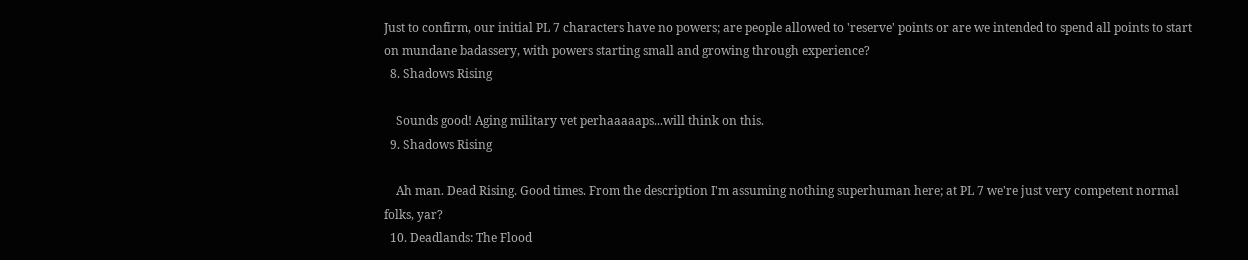Just to confirm, our initial PL 7 characters have no powers; are people allowed to 'reserve' points or are we intended to spend all points to start on mundane badassery, with powers starting small and growing through experience?
  8. Shadows Rising

    Sounds good! Aging military vet perhaaaaaps...will think on this.
  9. Shadows Rising

    Ah man. Dead Rising. Good times. From the description I'm assuming nothing superhuman here; at PL 7 we're just very competent normal folks, yar?
  10. Deadlands: The Flood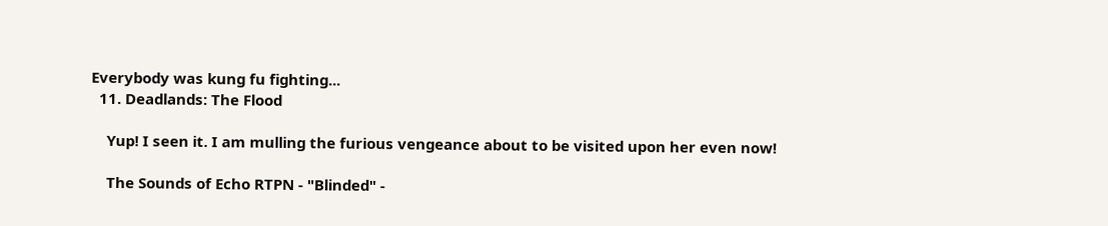Everybody was kung fu fighting...
  11. Deadlands: The Flood

    Yup! I seen it. I am mulling the furious vengeance about to be visited upon her even now!

    The Sounds of Echo RTPN - "Blinded" -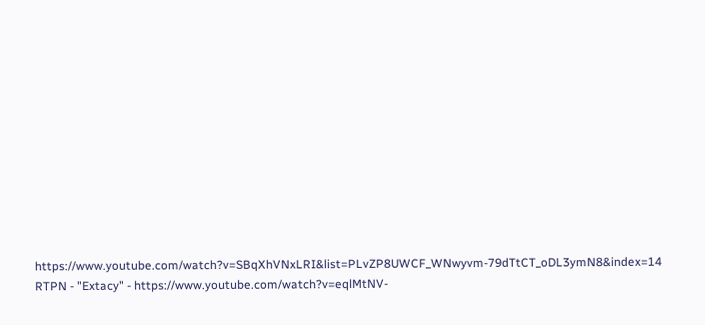https://www.youtube.com/watch?v=SBqXhVNxLRI&list=PLvZP8UWCF_WNwyvm-79dTtCT_oDL3ymN8&index=14 RTPN - "Extacy" - https://www.youtube.com/watch?v=eqlMtNV-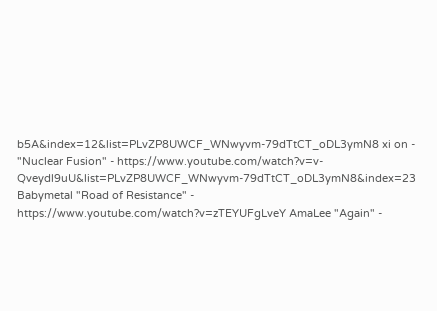b5A&index=12&list=PLvZP8UWCF_WNwyvm-79dTtCT_oDL3ymN8 xi on - "Nuclear Fusion" - https://www.youtube.com/watch?v=v-Qveydl9uU&list=PLvZP8UWCF_WNwyvm-79dTtCT_oDL3ymN8&index=23 Babymetal "Road of Resistance" - https://www.youtube.com/watch?v=zTEYUFgLveY AmaLee "Again" -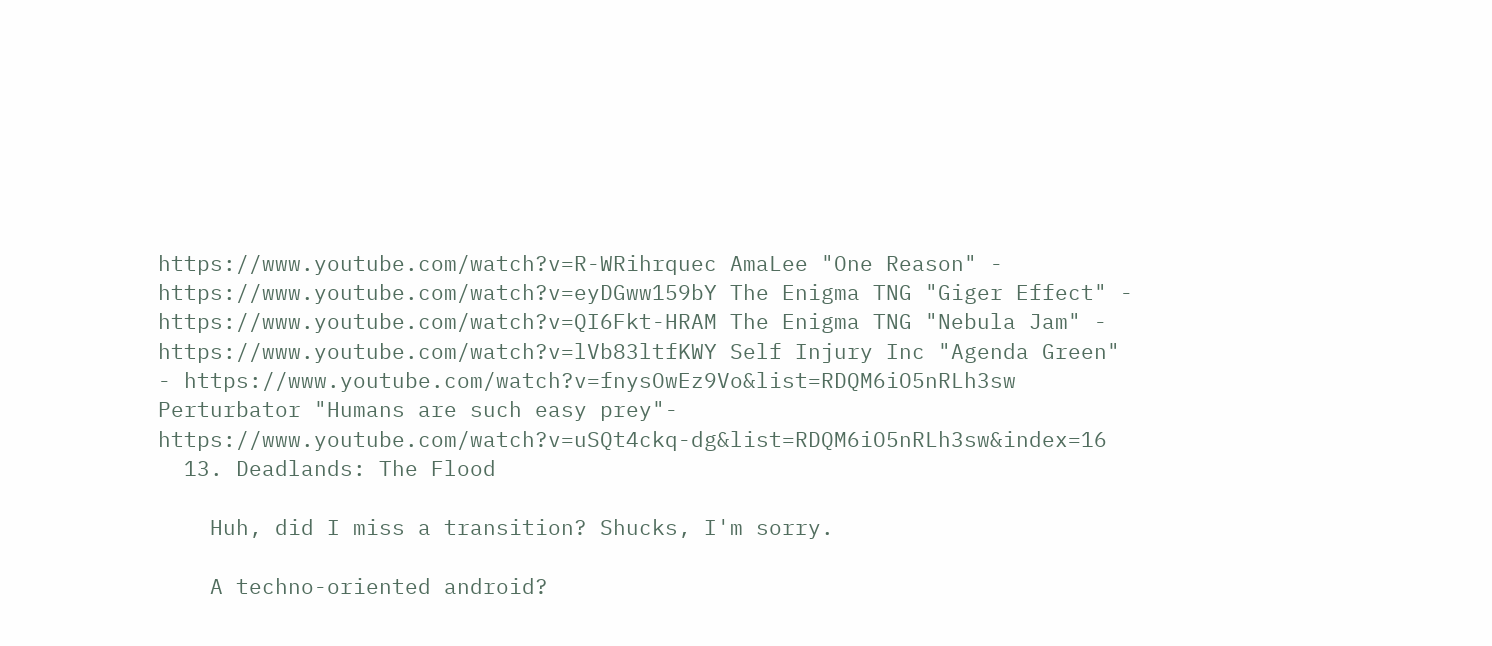https://www.youtube.com/watch?v=R-WRihrquec AmaLee "One Reason" - https://www.youtube.com/watch?v=eyDGww159bY The Enigma TNG "Giger Effect" - https://www.youtube.com/watch?v=QI6Fkt-HRAM The Enigma TNG "Nebula Jam" - https://www.youtube.com/watch?v=lVb83ltfKWY Self Injury Inc "Agenda Green" - https://www.youtube.com/watch?v=fnysOwEz9Vo&list=RDQM6iO5nRLh3sw Perturbator "Humans are such easy prey"- https://www.youtube.com/watch?v=uSQt4ckq-dg&list=RDQM6iO5nRLh3sw&index=16
  13. Deadlands: The Flood

    Huh, did I miss a transition? Shucks, I'm sorry.

    A techno-oriented android?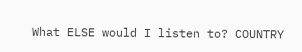What ELSE would I listen to? COUNTRY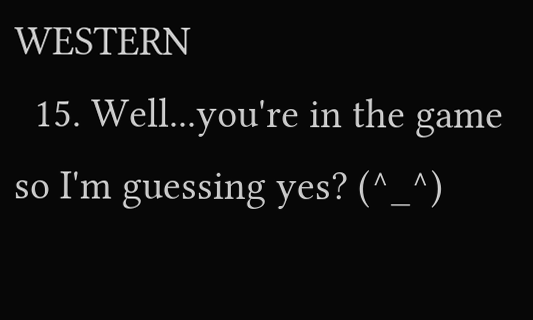WESTERN
  15. Well...you're in the game so I'm guessing yes? (^_^)